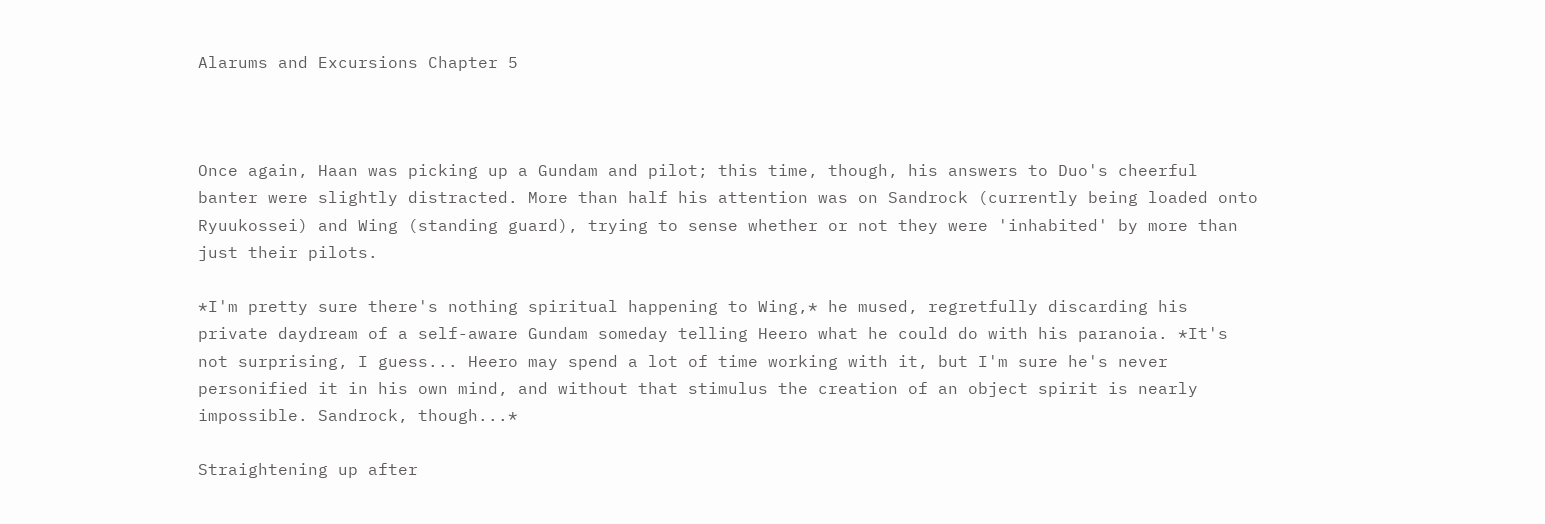Alarums and Excursions Chapter 5



Once again, Haan was picking up a Gundam and pilot; this time, though, his answers to Duo's cheerful banter were slightly distracted. More than half his attention was on Sandrock (currently being loaded onto Ryuukossei) and Wing (standing guard), trying to sense whether or not they were 'inhabited' by more than just their pilots.

*I'm pretty sure there's nothing spiritual happening to Wing,* he mused, regretfully discarding his private daydream of a self-aware Gundam someday telling Heero what he could do with his paranoia. *It's not surprising, I guess... Heero may spend a lot of time working with it, but I'm sure he's never personified it in his own mind, and without that stimulus the creation of an object spirit is nearly impossible. Sandrock, though...*

Straightening up after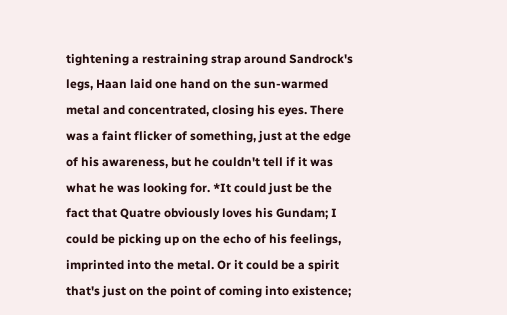tightening a restraining strap around Sandrock's legs, Haan laid one hand on the sun-warmed metal and concentrated, closing his eyes. There was a faint flicker of something, just at the edge of his awareness, but he couldn't tell if it was what he was looking for. *It could just be the fact that Quatre obviously loves his Gundam; I could be picking up on the echo of his feelings, imprinted into the metal. Or it could be a spirit that's just on the point of coming into existence;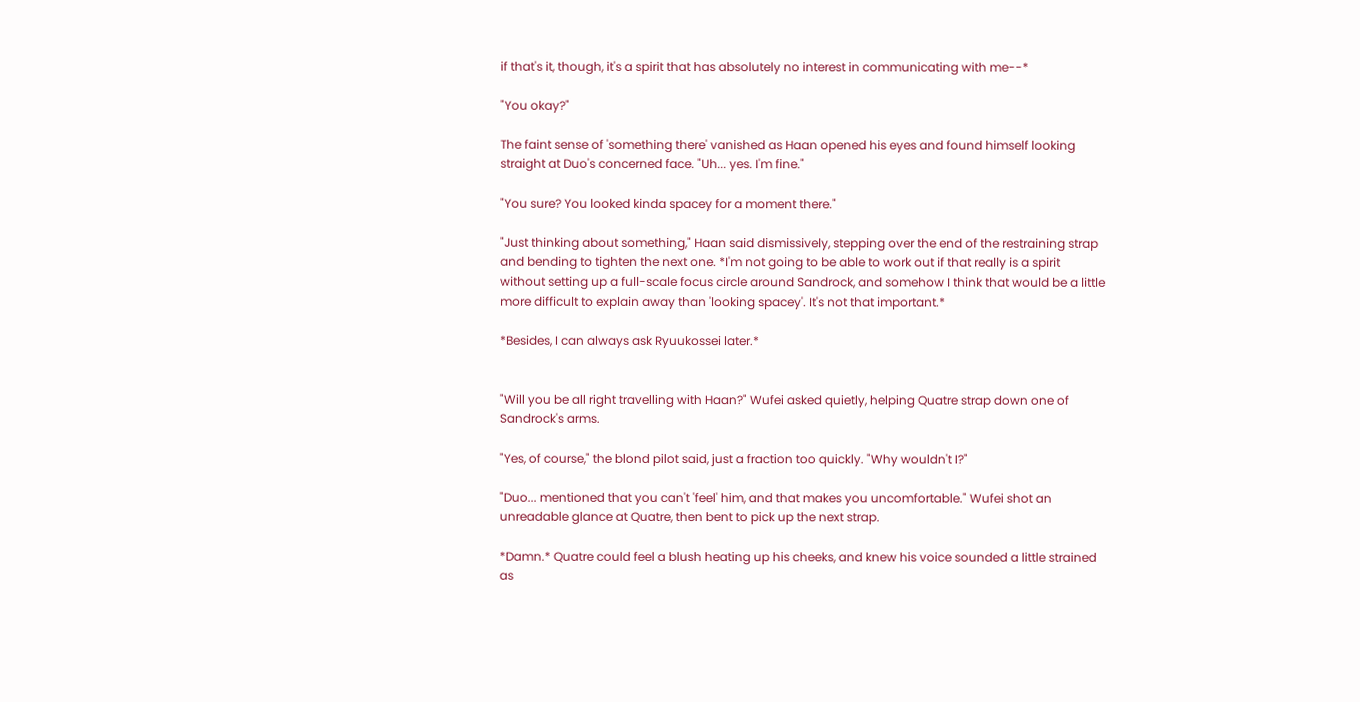if that's it, though, it's a spirit that has absolutely no interest in communicating with me--*

"You okay?"

The faint sense of 'something there' vanished as Haan opened his eyes and found himself looking straight at Duo's concerned face. "Uh... yes. I'm fine."

"You sure? You looked kinda spacey for a moment there."

"Just thinking about something," Haan said dismissively, stepping over the end of the restraining strap and bending to tighten the next one. *I'm not going to be able to work out if that really is a spirit without setting up a full-scale focus circle around Sandrock, and somehow I think that would be a little more difficult to explain away than 'looking spacey'. It's not that important.*

*Besides, I can always ask Ryuukossei later.*


"Will you be all right travelling with Haan?" Wufei asked quietly, helping Quatre strap down one of Sandrock's arms.

"Yes, of course," the blond pilot said, just a fraction too quickly. "Why wouldn't I?"

"Duo... mentioned that you can't 'feel' him, and that makes you uncomfortable." Wufei shot an unreadable glance at Quatre, then bent to pick up the next strap.

*Damn.* Quatre could feel a blush heating up his cheeks, and knew his voice sounded a little strained as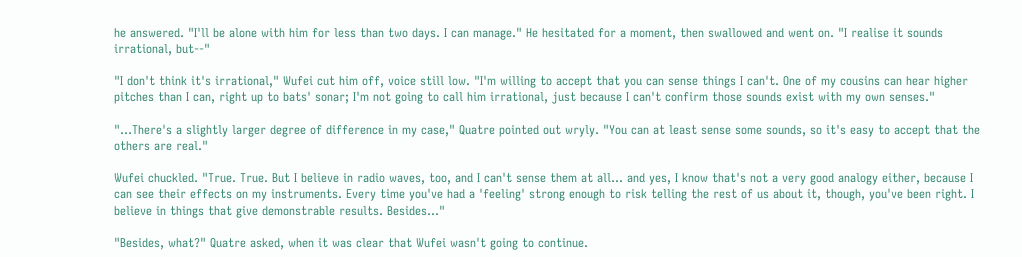he answered. "I'll be alone with him for less than two days. I can manage." He hesitated for a moment, then swallowed and went on. "I realise it sounds irrational, but--"

"I don't think it's irrational," Wufei cut him off, voice still low. "I'm willing to accept that you can sense things I can't. One of my cousins can hear higher pitches than I can, right up to bats' sonar; I'm not going to call him irrational, just because I can't confirm those sounds exist with my own senses."

"...There's a slightly larger degree of difference in my case," Quatre pointed out wryly. "You can at least sense some sounds, so it's easy to accept that the others are real."

Wufei chuckled. "True. True. But I believe in radio waves, too, and I can't sense them at all... and yes, I know that's not a very good analogy either, because I can see their effects on my instruments. Every time you've had a 'feeling' strong enough to risk telling the rest of us about it, though, you've been right. I believe in things that give demonstrable results. Besides..."

"Besides, what?" Quatre asked, when it was clear that Wufei wasn't going to continue.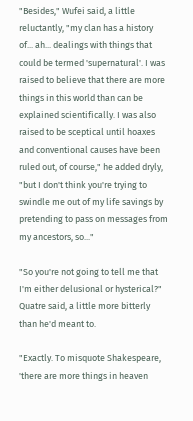"Besides," Wufei said, a little reluctantly, "my clan has a history of... ah... dealings with things that could be termed 'supernatural'. I was raised to believe that there are more things in this world than can be explained scientifically. I was also raised to be sceptical until hoaxes and conventional causes have been ruled out, of course," he added dryly, "but I don't think you're trying to swindle me out of my life savings by pretending to pass on messages from my ancestors, so..."

"So you're not going to tell me that I'm either delusional or hysterical?" Quatre said, a little more bitterly than he'd meant to.

"Exactly. To misquote Shakespeare, 'there are more things in heaven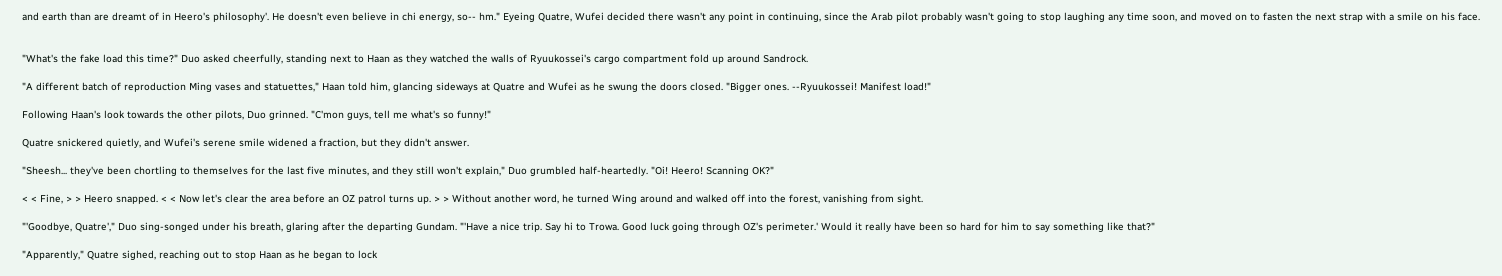and earth than are dreamt of in Heero's philosophy'. He doesn't even believe in chi energy, so-- hm." Eyeing Quatre, Wufei decided there wasn't any point in continuing, since the Arab pilot probably wasn't going to stop laughing any time soon, and moved on to fasten the next strap with a smile on his face.


"What's the fake load this time?" Duo asked cheerfully, standing next to Haan as they watched the walls of Ryuukossei's cargo compartment fold up around Sandrock.

"A different batch of reproduction Ming vases and statuettes," Haan told him, glancing sideways at Quatre and Wufei as he swung the doors closed. "Bigger ones. --Ryuukossei! Manifest load!"

Following Haan's look towards the other pilots, Duo grinned. "C'mon guys, tell me what's so funny!"

Quatre snickered quietly, and Wufei's serene smile widened a fraction, but they didn't answer.

"Sheesh... they've been chortling to themselves for the last five minutes, and they still won't explain," Duo grumbled half-heartedly. "Oi! Heero! Scanning OK?"

< < Fine, > > Heero snapped. < < Now let's clear the area before an OZ patrol turns up. > > Without another word, he turned Wing around and walked off into the forest, vanishing from sight.

"'Goodbye, Quatre'," Duo sing-songed under his breath, glaring after the departing Gundam. "'Have a nice trip. Say hi to Trowa. Good luck going through OZ's perimeter.' Would it really have been so hard for him to say something like that?"

"Apparently," Quatre sighed, reaching out to stop Haan as he began to lock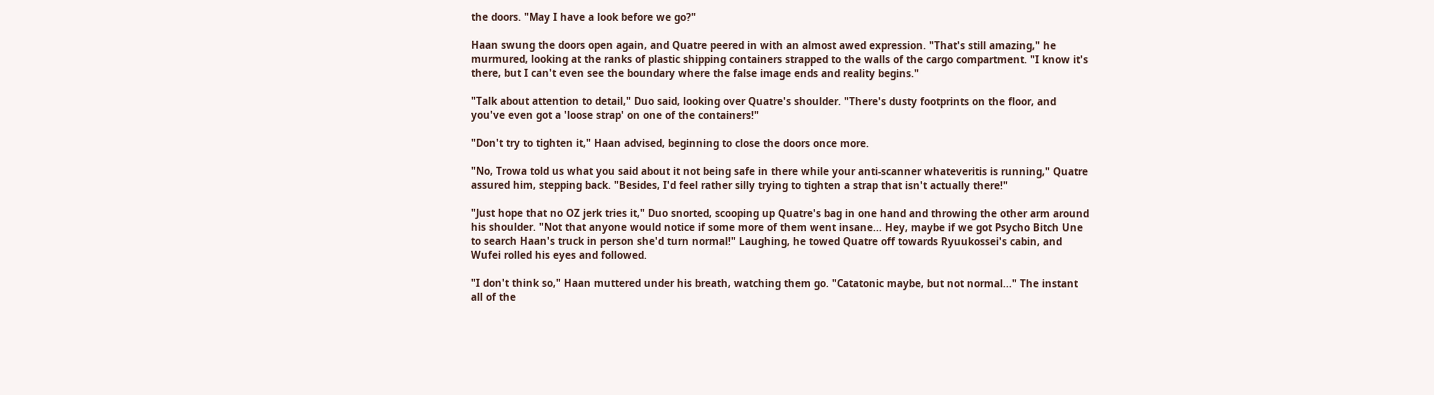the doors. "May I have a look before we go?"

Haan swung the doors open again, and Quatre peered in with an almost awed expression. "That's still amazing," he murmured, looking at the ranks of plastic shipping containers strapped to the walls of the cargo compartment. "I know it's there, but I can't even see the boundary where the false image ends and reality begins."

"Talk about attention to detail," Duo said, looking over Quatre's shoulder. "There's dusty footprints on the floor, and you've even got a 'loose strap' on one of the containers!"

"Don't try to tighten it," Haan advised, beginning to close the doors once more.

"No, Trowa told us what you said about it not being safe in there while your anti-scanner whateveritis is running," Quatre assured him, stepping back. "Besides, I'd feel rather silly trying to tighten a strap that isn't actually there!"

"Just hope that no OZ jerk tries it," Duo snorted, scooping up Quatre's bag in one hand and throwing the other arm around his shoulder. "Not that anyone would notice if some more of them went insane... Hey, maybe if we got Psycho Bitch Une to search Haan's truck in person she'd turn normal!" Laughing, he towed Quatre off towards Ryuukossei's cabin, and Wufei rolled his eyes and followed.

"I don't think so," Haan muttered under his breath, watching them go. "Catatonic maybe, but not normal..." The instant all of the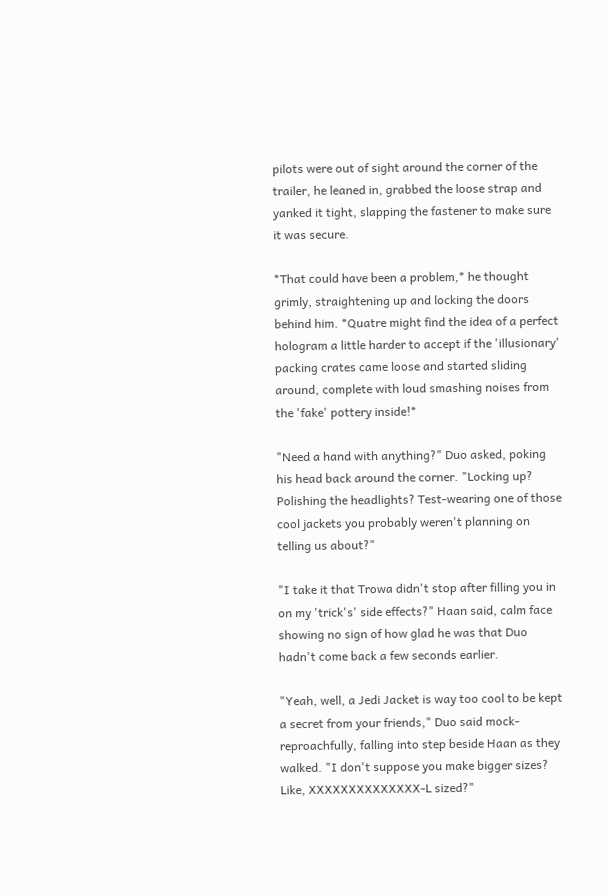pilots were out of sight around the corner of the trailer, he leaned in, grabbed the loose strap and yanked it tight, slapping the fastener to make sure it was secure.

*That could have been a problem,* he thought grimly, straightening up and locking the doors behind him. *Quatre might find the idea of a perfect hologram a little harder to accept if the 'illusionary' packing crates came loose and started sliding around, complete with loud smashing noises from the 'fake' pottery inside!*

"Need a hand with anything?" Duo asked, poking his head back around the corner. "Locking up? Polishing the headlights? Test-wearing one of those cool jackets you probably weren't planning on telling us about?"

"I take it that Trowa didn't stop after filling you in on my 'trick's' side effects?" Haan said, calm face showing no sign of how glad he was that Duo hadn't come back a few seconds earlier.

"Yeah, well, a Jedi Jacket is way too cool to be kept a secret from your friends," Duo said mock-reproachfully, falling into step beside Haan as they walked. "I don't suppose you make bigger sizes? Like, XXXXXXXXXXXXXX-L sized?"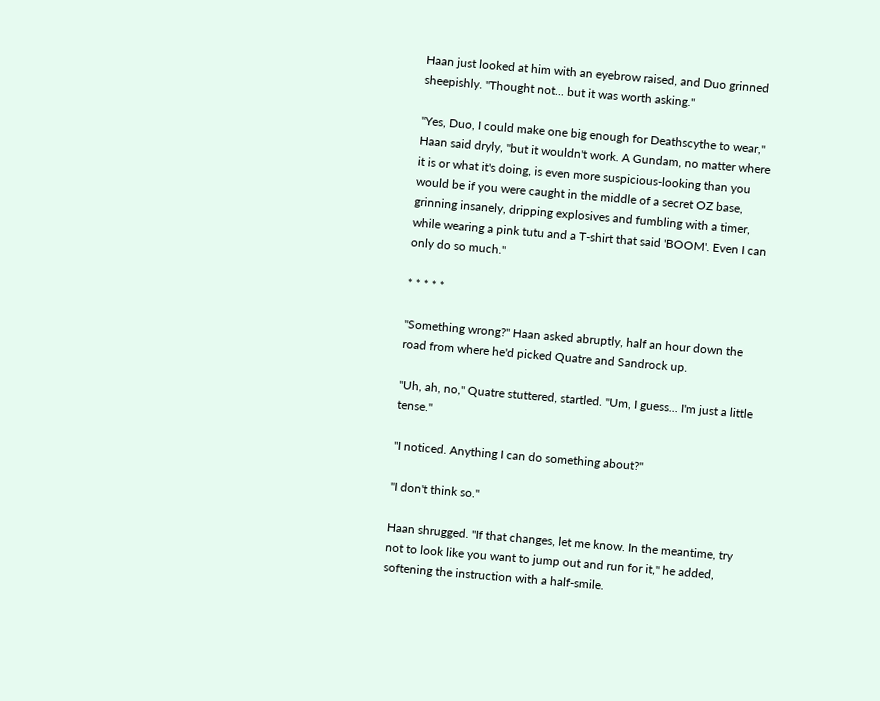Haan just looked at him with an eyebrow raised, and Duo grinned sheepishly. "Thought not... but it was worth asking."

"Yes, Duo, I could make one big enough for Deathscythe to wear," Haan said dryly, "but it wouldn't work. A Gundam, no matter where it is or what it's doing, is even more suspicious-looking than you would be if you were caught in the middle of a secret OZ base, grinning insanely, dripping explosives and fumbling with a timer, while wearing a pink tutu and a T-shirt that said 'BOOM'. Even I can only do so much."

* * * * *

"Something wrong?" Haan asked abruptly, half an hour down the road from where he'd picked Quatre and Sandrock up.

"Uh, ah, no," Quatre stuttered, startled. "Um, I guess... I'm just a little tense."

"I noticed. Anything I can do something about?"

"I don't think so."

Haan shrugged. "If that changes, let me know. In the meantime, try not to look like you want to jump out and run for it," he added, softening the instruction with a half-smile.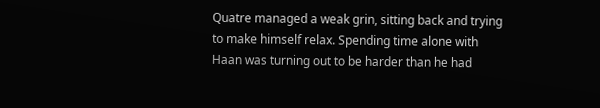Quatre managed a weak grin, sitting back and trying to make himself relax. Spending time alone with Haan was turning out to be harder than he had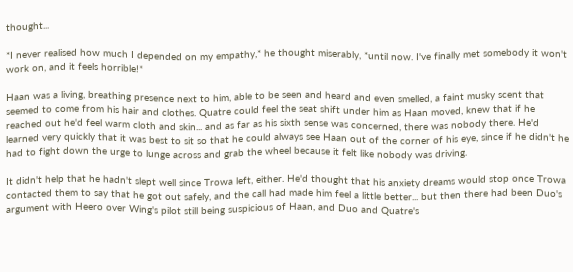thought...

*I never realised how much I depended on my empathy,* he thought miserably, *until now. I've finally met somebody it won't work on, and it feels horrible!*

Haan was a living, breathing presence next to him, able to be seen and heard and even smelled, a faint musky scent that seemed to come from his hair and clothes. Quatre could feel the seat shift under him as Haan moved, knew that if he reached out he'd feel warm cloth and skin... and as far as his sixth sense was concerned, there was nobody there. He'd learned very quickly that it was best to sit so that he could always see Haan out of the corner of his eye, since if he didn't he had to fight down the urge to lunge across and grab the wheel because it felt like nobody was driving.

It didn't help that he hadn't slept well since Trowa left, either. He'd thought that his anxiety dreams would stop once Trowa contacted them to say that he got out safely, and the call had made him feel a little better... but then there had been Duo's argument with Heero over Wing's pilot still being suspicious of Haan, and Duo and Quatre's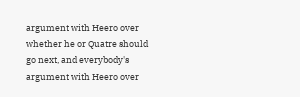argument with Heero over whether he or Quatre should go next, and everybody's argument with Heero over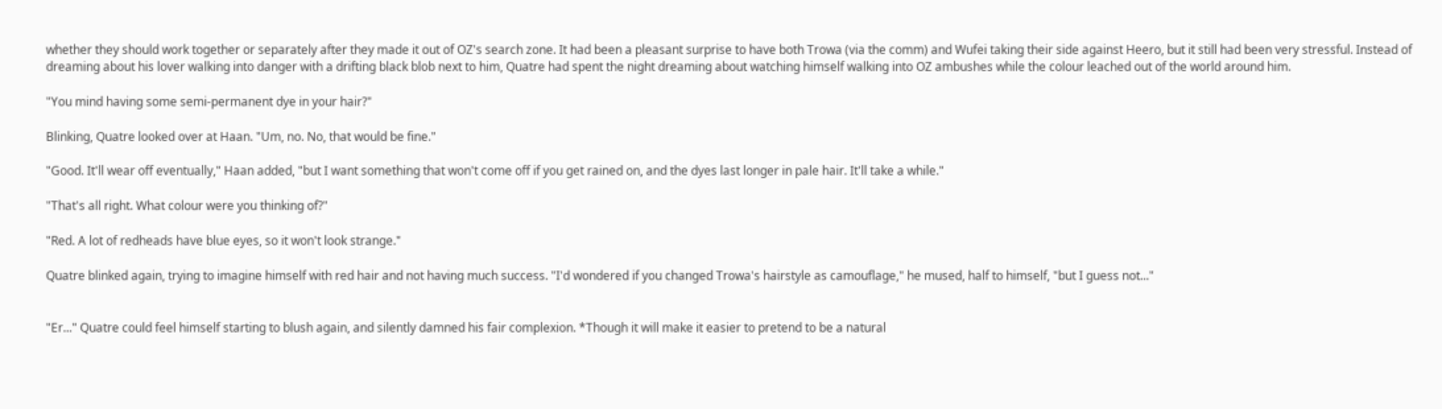whether they should work together or separately after they made it out of OZ's search zone. It had been a pleasant surprise to have both Trowa (via the comm) and Wufei taking their side against Heero, but it still had been very stressful. Instead of dreaming about his lover walking into danger with a drifting black blob next to him, Quatre had spent the night dreaming about watching himself walking into OZ ambushes while the colour leached out of the world around him.

"You mind having some semi-permanent dye in your hair?"

Blinking, Quatre looked over at Haan. "Um, no. No, that would be fine."

"Good. It'll wear off eventually," Haan added, "but I want something that won't come off if you get rained on, and the dyes last longer in pale hair. It'll take a while."

"That's all right. What colour were you thinking of?"

"Red. A lot of redheads have blue eyes, so it won't look strange."

Quatre blinked again, trying to imagine himself with red hair and not having much success. "I'd wondered if you changed Trowa's hairstyle as camouflage," he mused, half to himself, "but I guess not..."


"Er..." Quatre could feel himself starting to blush again, and silently damned his fair complexion. *Though it will make it easier to pretend to be a natural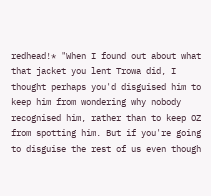redhead!* "When I found out about what that jacket you lent Trowa did, I thought perhaps you'd disguised him to keep him from wondering why nobody recognised him, rather than to keep OZ from spotting him. But if you're going to disguise the rest of us even though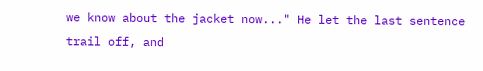we know about the jacket now..." He let the last sentence trail off, and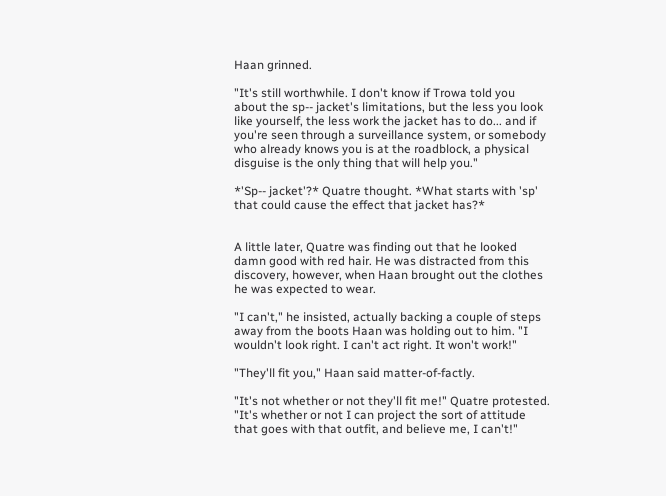Haan grinned.

"It's still worthwhile. I don't know if Trowa told you about the sp-- jacket's limitations, but the less you look like yourself, the less work the jacket has to do... and if you're seen through a surveillance system, or somebody who already knows you is at the roadblock, a physical disguise is the only thing that will help you."

*'Sp-- jacket'?* Quatre thought. *What starts with 'sp' that could cause the effect that jacket has?*


A little later, Quatre was finding out that he looked damn good with red hair. He was distracted from this discovery, however, when Haan brought out the clothes he was expected to wear.

"I can't," he insisted, actually backing a couple of steps away from the boots Haan was holding out to him. "I wouldn't look right. I can't act right. It won't work!"

"They'll fit you," Haan said matter-of-factly.

"It's not whether or not they'll fit me!" Quatre protested. "It's whether or not I can project the sort of attitude that goes with that outfit, and believe me, I can't!"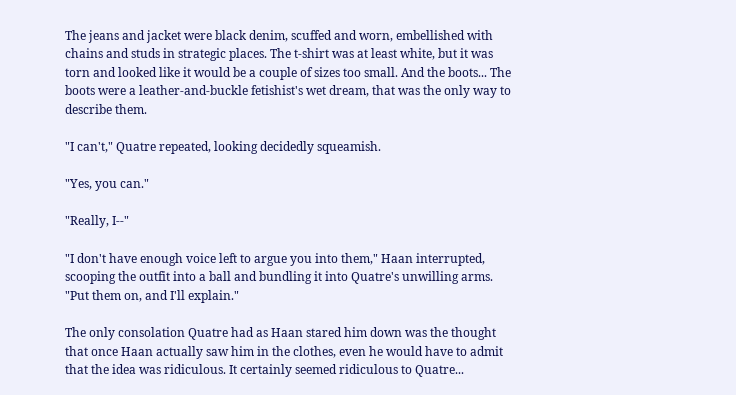The jeans and jacket were black denim, scuffed and worn, embellished with chains and studs in strategic places. The t-shirt was at least white, but it was torn and looked like it would be a couple of sizes too small. And the boots... The boots were a leather-and-buckle fetishist's wet dream, that was the only way to describe them.

"I can't," Quatre repeated, looking decidedly squeamish.

"Yes, you can."

"Really, I--"

"I don't have enough voice left to argue you into them," Haan interrupted, scooping the outfit into a ball and bundling it into Quatre's unwilling arms. "Put them on, and I'll explain."

The only consolation Quatre had as Haan stared him down was the thought that once Haan actually saw him in the clothes, even he would have to admit that the idea was ridiculous. It certainly seemed ridiculous to Quatre...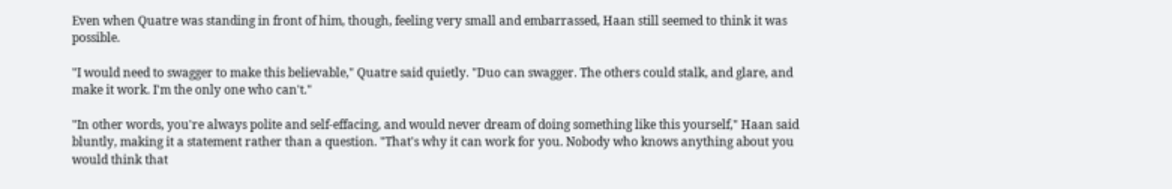Even when Quatre was standing in front of him, though, feeling very small and embarrassed, Haan still seemed to think it was possible.

"I would need to swagger to make this believable," Quatre said quietly. "Duo can swagger. The others could stalk, and glare, and make it work. I'm the only one who can't."

"In other words, you're always polite and self-effacing, and would never dream of doing something like this yourself," Haan said bluntly, making it a statement rather than a question. "That's why it can work for you. Nobody who knows anything about you would think that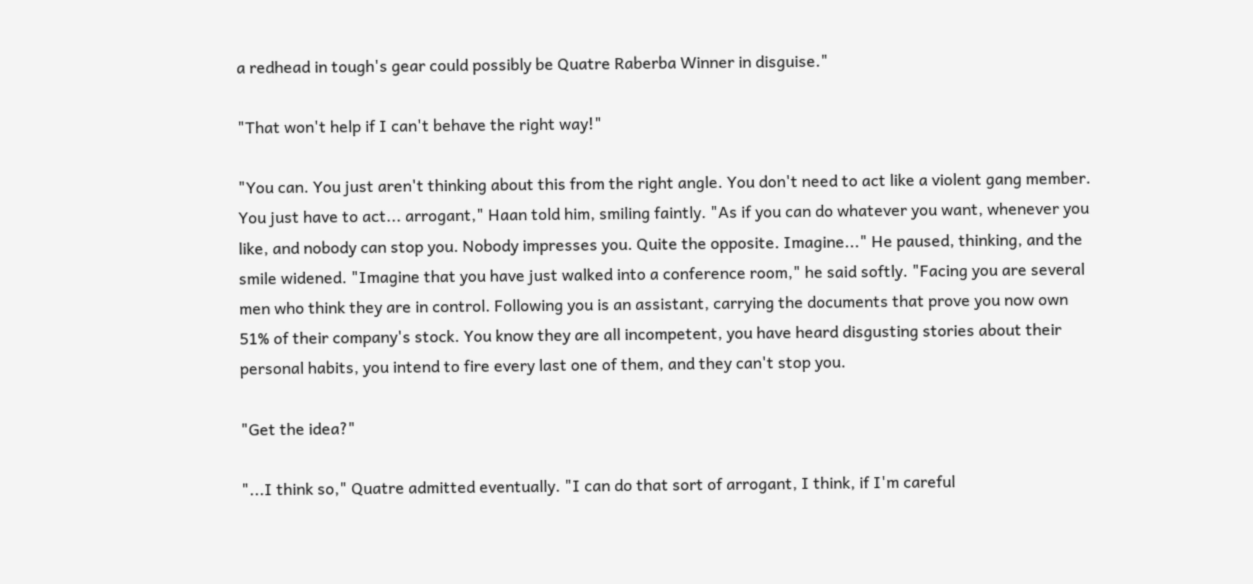a redhead in tough's gear could possibly be Quatre Raberba Winner in disguise."

"That won't help if I can't behave the right way!"

"You can. You just aren't thinking about this from the right angle. You don't need to act like a violent gang member. You just have to act... arrogant," Haan told him, smiling faintly. "As if you can do whatever you want, whenever you like, and nobody can stop you. Nobody impresses you. Quite the opposite. Imagine..." He paused, thinking, and the smile widened. "Imagine that you have just walked into a conference room," he said softly. "Facing you are several men who think they are in control. Following you is an assistant, carrying the documents that prove you now own 51% of their company's stock. You know they are all incompetent, you have heard disgusting stories about their personal habits, you intend to fire every last one of them, and they can't stop you.

"Get the idea?"

"...I think so," Quatre admitted eventually. "I can do that sort of arrogant, I think, if I'm careful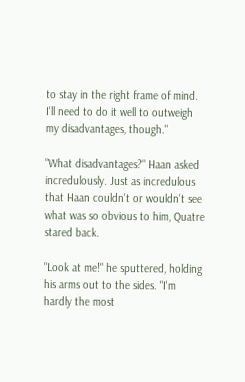to stay in the right frame of mind. I'll need to do it well to outweigh my disadvantages, though."

"What disadvantages?" Haan asked incredulously. Just as incredulous that Haan couldn't or wouldn't see what was so obvious to him, Quatre stared back.

"Look at me!" he sputtered, holding his arms out to the sides. "I'm hardly the most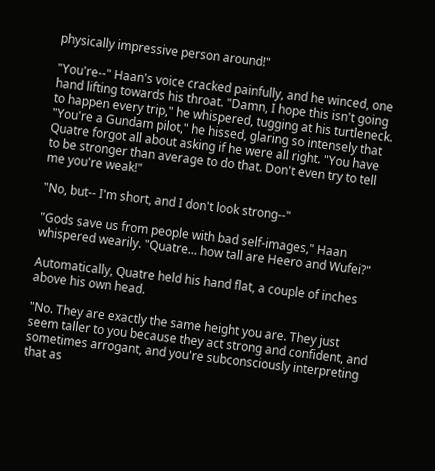physically impressive person around!"

"You're--" Haan's voice cracked painfully, and he winced, one hand lifting towards his throat. "Damn, I hope this isn't going to happen every trip," he whispered, tugging at his turtleneck. "You're a Gundam pilot," he hissed, glaring so intensely that Quatre forgot all about asking if he were all right. "You have to be stronger than average to do that. Don't even try to tell me you're weak!"

"No, but-- I'm short, and I don't look strong--"

"Gods save us from people with bad self-images," Haan whispered wearily. "Quatre... how tall are Heero and Wufei?"

Automatically, Quatre held his hand flat, a couple of inches above his own head.

"No. They are exactly the same height you are. They just seem taller to you because they act strong and confident, and sometimes arrogant, and you're subconsciously interpreting that as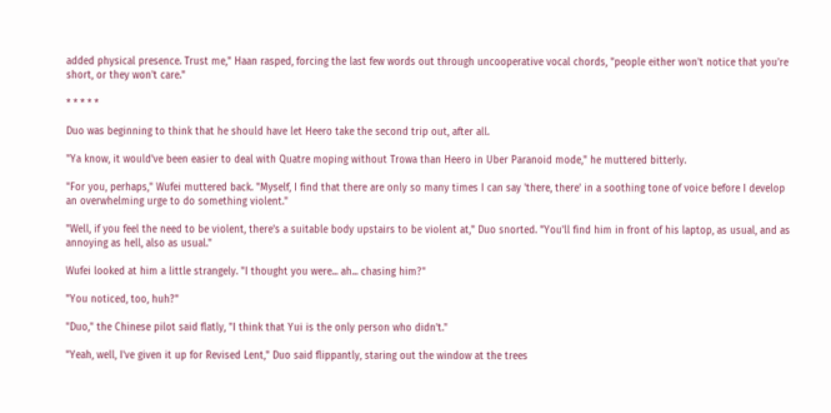added physical presence. Trust me," Haan rasped, forcing the last few words out through uncooperative vocal chords, "people either won't notice that you're short, or they won't care."

* * * * *

Duo was beginning to think that he should have let Heero take the second trip out, after all.

"Ya know, it would've been easier to deal with Quatre moping without Trowa than Heero in Uber Paranoid mode," he muttered bitterly.

"For you, perhaps," Wufei muttered back. "Myself, I find that there are only so many times I can say 'there, there' in a soothing tone of voice before I develop an overwhelming urge to do something violent."

"Well, if you feel the need to be violent, there's a suitable body upstairs to be violent at," Duo snorted. "You'll find him in front of his laptop, as usual, and as annoying as hell, also as usual."

Wufei looked at him a little strangely. "I thought you were... ah... chasing him?"

"You noticed, too, huh?"

"Duo," the Chinese pilot said flatly, "I think that Yui is the only person who didn't."

"Yeah, well, I've given it up for Revised Lent," Duo said flippantly, staring out the window at the trees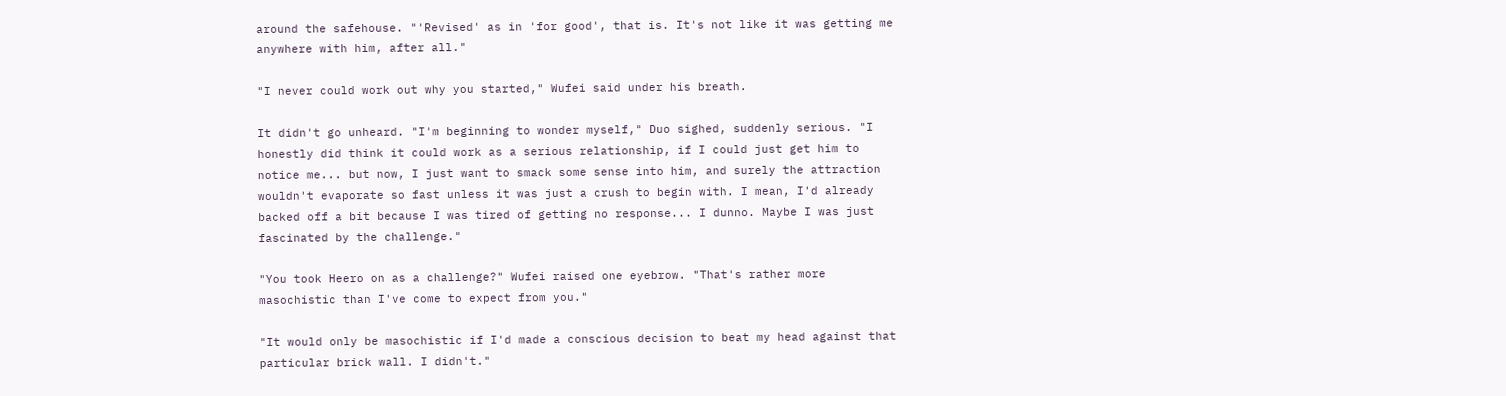around the safehouse. "'Revised' as in 'for good', that is. It's not like it was getting me anywhere with him, after all."

"I never could work out why you started," Wufei said under his breath.

It didn't go unheard. "I'm beginning to wonder myself," Duo sighed, suddenly serious. "I honestly did think it could work as a serious relationship, if I could just get him to notice me... but now, I just want to smack some sense into him, and surely the attraction wouldn't evaporate so fast unless it was just a crush to begin with. I mean, I'd already backed off a bit because I was tired of getting no response... I dunno. Maybe I was just fascinated by the challenge."

"You took Heero on as a challenge?" Wufei raised one eyebrow. "That's rather more masochistic than I've come to expect from you."

"It would only be masochistic if I'd made a conscious decision to beat my head against that particular brick wall. I didn't."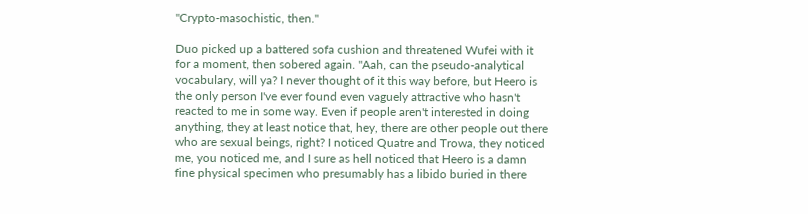"Crypto-masochistic, then."

Duo picked up a battered sofa cushion and threatened Wufei with it for a moment, then sobered again. "Aah, can the pseudo-analytical vocabulary, will ya? I never thought of it this way before, but Heero is the only person I've ever found even vaguely attractive who hasn't reacted to me in some way. Even if people aren't interested in doing anything, they at least notice that, hey, there are other people out there who are sexual beings, right? I noticed Quatre and Trowa, they noticed me, you noticed me, and I sure as hell noticed that Heero is a damn fine physical specimen who presumably has a libido buried in there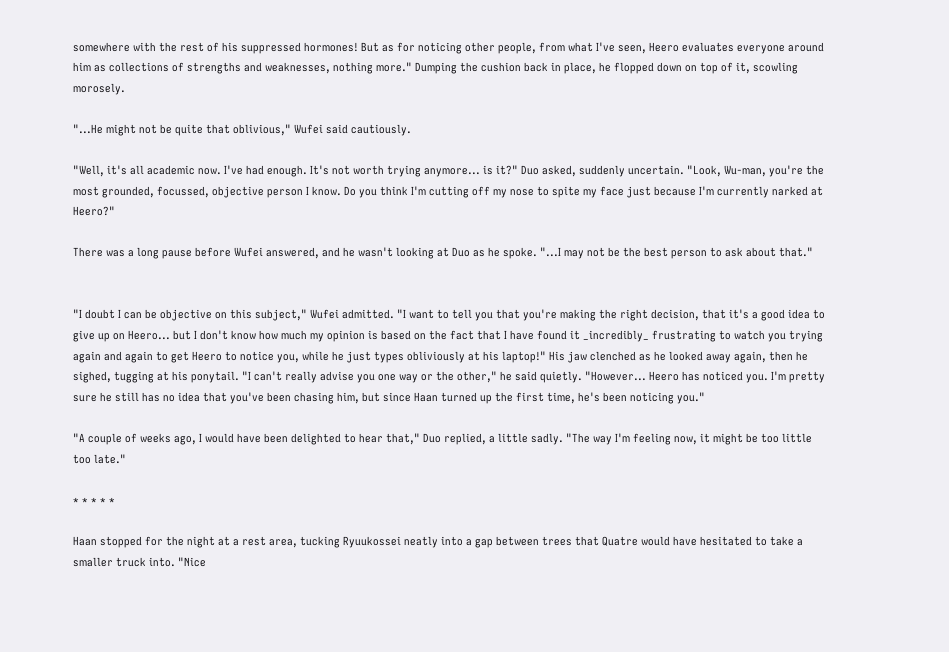somewhere with the rest of his suppressed hormones! But as for noticing other people, from what I've seen, Heero evaluates everyone around him as collections of strengths and weaknesses, nothing more." Dumping the cushion back in place, he flopped down on top of it, scowling morosely.

"...He might not be quite that oblivious," Wufei said cautiously.

"Well, it's all academic now. I've had enough. It's not worth trying anymore... is it?" Duo asked, suddenly uncertain. "Look, Wu-man, you're the most grounded, focussed, objective person I know. Do you think I'm cutting off my nose to spite my face just because I'm currently narked at Heero?"

There was a long pause before Wufei answered, and he wasn't looking at Duo as he spoke. "...I may not be the best person to ask about that."


"I doubt I can be objective on this subject," Wufei admitted. "I want to tell you that you're making the right decision, that it's a good idea to give up on Heero... but I don't know how much my opinion is based on the fact that I have found it _incredibly_ frustrating to watch you trying again and again to get Heero to notice you, while he just types obliviously at his laptop!" His jaw clenched as he looked away again, then he sighed, tugging at his ponytail. "I can't really advise you one way or the other," he said quietly. "However... Heero has noticed you. I'm pretty sure he still has no idea that you've been chasing him, but since Haan turned up the first time, he's been noticing you."

"A couple of weeks ago, I would have been delighted to hear that," Duo replied, a little sadly. "The way I'm feeling now, it might be too little too late."

* * * * *

Haan stopped for the night at a rest area, tucking Ryuukossei neatly into a gap between trees that Quatre would have hesitated to take a smaller truck into. "Nice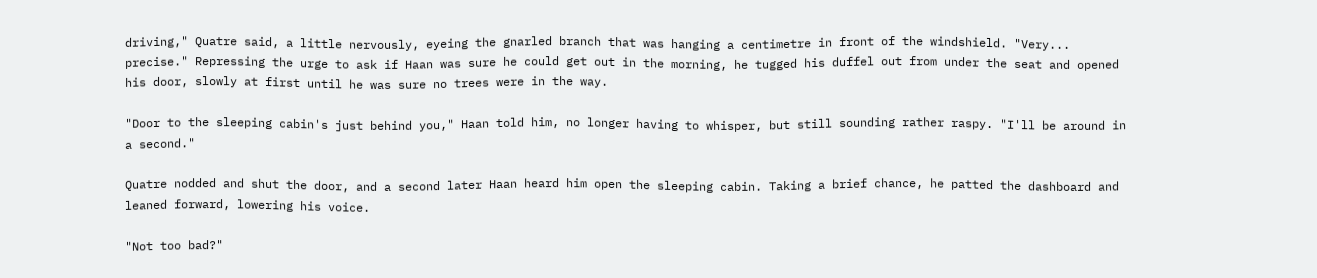driving," Quatre said, a little nervously, eyeing the gnarled branch that was hanging a centimetre in front of the windshield. "Very... precise." Repressing the urge to ask if Haan was sure he could get out in the morning, he tugged his duffel out from under the seat and opened his door, slowly at first until he was sure no trees were in the way.

"Door to the sleeping cabin's just behind you," Haan told him, no longer having to whisper, but still sounding rather raspy. "I'll be around in a second."

Quatre nodded and shut the door, and a second later Haan heard him open the sleeping cabin. Taking a brief chance, he patted the dashboard and leaned forward, lowering his voice.

"Not too bad?"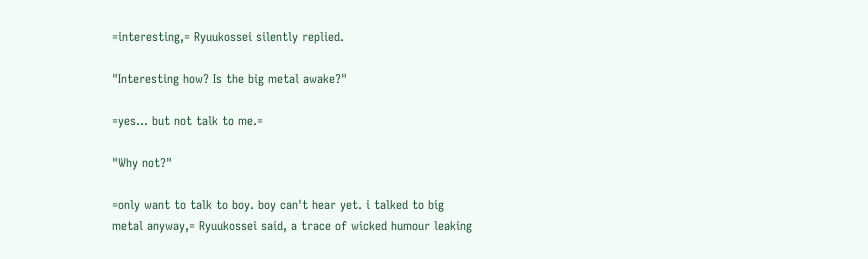=interesting,= Ryuukossei silently replied.

"Interesting how? Is the big metal awake?"

=yes... but not talk to me.=

"Why not?"

=only want to talk to boy. boy can't hear yet. i talked to big metal anyway,= Ryuukossei said, a trace of wicked humour leaking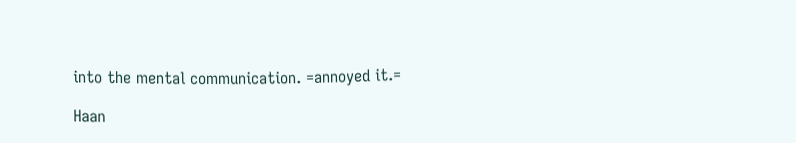into the mental communication. =annoyed it.=

Haan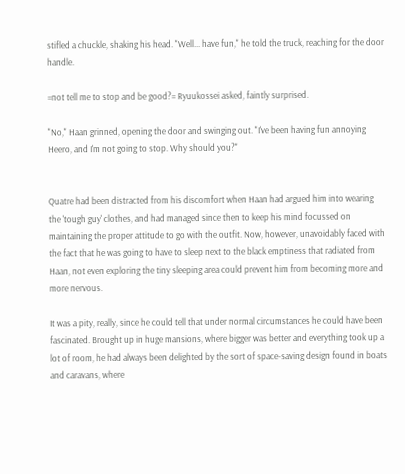stifled a chuckle, shaking his head. "Well... have fun," he told the truck, reaching for the door handle.

=not tell me to stop and be good?= Ryuukossei asked, faintly surprised.

"No," Haan grinned, opening the door and swinging out. "I've been having fun annoying Heero, and I'm not going to stop. Why should you?"


Quatre had been distracted from his discomfort when Haan had argued him into wearing the 'tough guy' clothes, and had managed since then to keep his mind focussed on maintaining the proper attitude to go with the outfit. Now, however, unavoidably faced with the fact that he was going to have to sleep next to the black emptiness that radiated from Haan, not even exploring the tiny sleeping area could prevent him from becoming more and more nervous.

It was a pity, really, since he could tell that under normal circumstances he could have been fascinated. Brought up in huge mansions, where bigger was better and everything took up a lot of room, he had always been delighted by the sort of space-saving design found in boats and caravans, where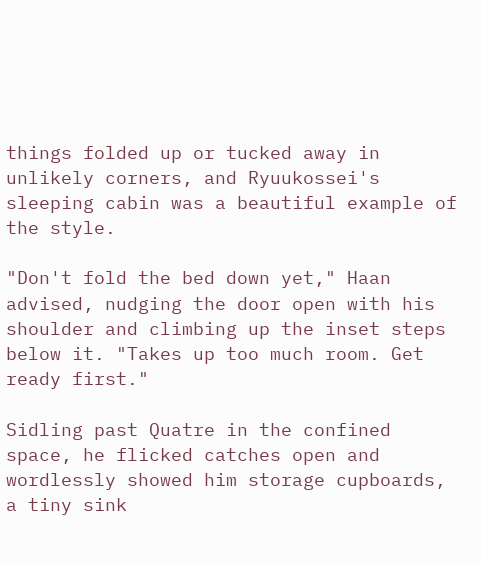things folded up or tucked away in unlikely corners, and Ryuukossei's sleeping cabin was a beautiful example of the style.

"Don't fold the bed down yet," Haan advised, nudging the door open with his shoulder and climbing up the inset steps below it. "Takes up too much room. Get ready first."

Sidling past Quatre in the confined space, he flicked catches open and wordlessly showed him storage cupboards, a tiny sink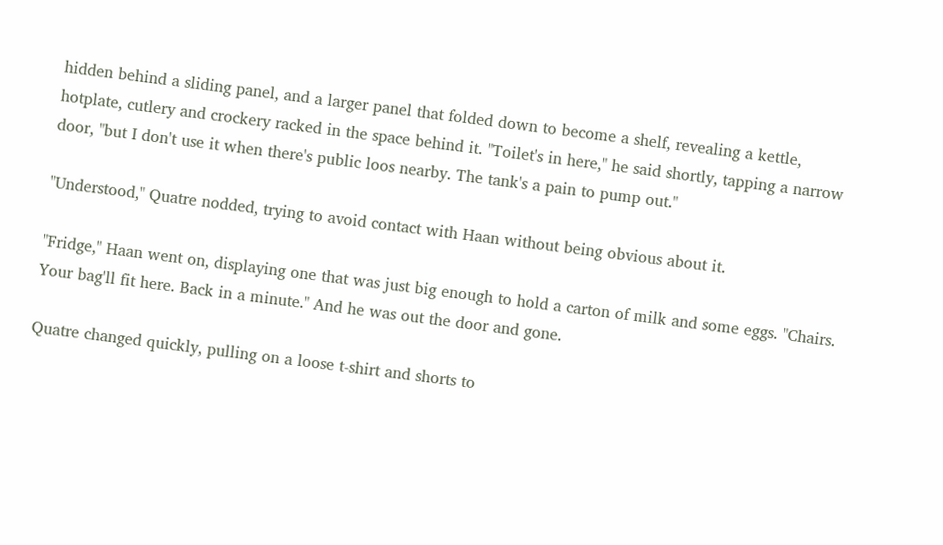hidden behind a sliding panel, and a larger panel that folded down to become a shelf, revealing a kettle, hotplate, cutlery and crockery racked in the space behind it. "Toilet's in here," he said shortly, tapping a narrow door, "but I don't use it when there's public loos nearby. The tank's a pain to pump out."

"Understood," Quatre nodded, trying to avoid contact with Haan without being obvious about it.

"Fridge," Haan went on, displaying one that was just big enough to hold a carton of milk and some eggs. "Chairs. Your bag'll fit here. Back in a minute." And he was out the door and gone.

Quatre changed quickly, pulling on a loose t-shirt and shorts to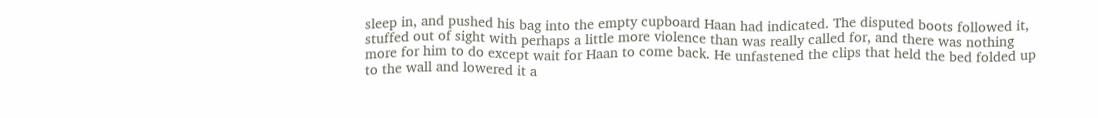sleep in, and pushed his bag into the empty cupboard Haan had indicated. The disputed boots followed it, stuffed out of sight with perhaps a little more violence than was really called for, and there was nothing more for him to do except wait for Haan to come back. He unfastened the clips that held the bed folded up to the wall and lowered it a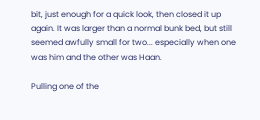bit, just enough for a quick look, then closed it up again. It was larger than a normal bunk bed, but still seemed awfully small for two... especially when one was him and the other was Haan.

Pulling one of the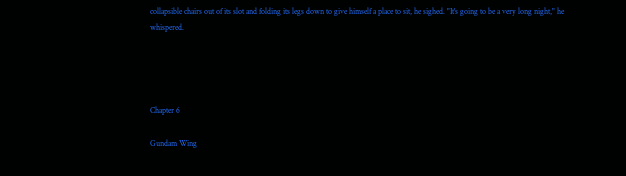collapsible chairs out of its slot and folding its legs down to give himself a place to sit, he sighed. "It's going to be a very long night," he whispered.




Chapter 6

Gundam Wing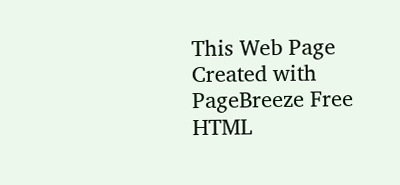This Web Page Created with PageBreeze Free HTML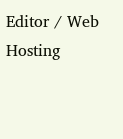Editor / Web Hosting